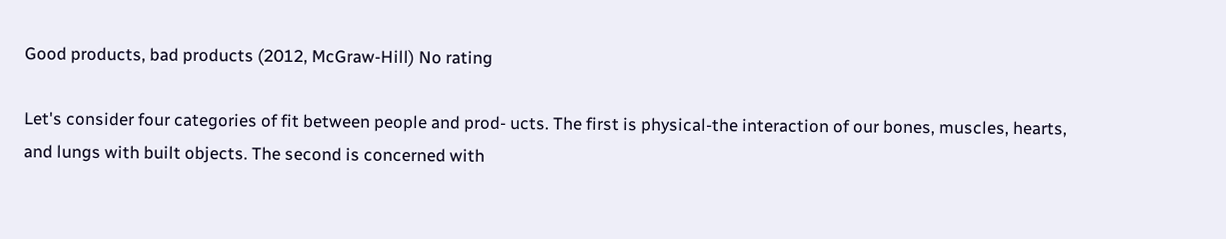Good products, bad products (2012, McGraw-Hill) No rating

Let's consider four categories of fit between people and prod- ucts. The first is physical-the interaction of our bones, muscles, hearts, and lungs with built objects. The second is concerned with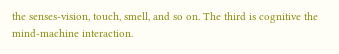the senses-vision, touch, smell, and so on. The third is cognitive the mind-machine interaction.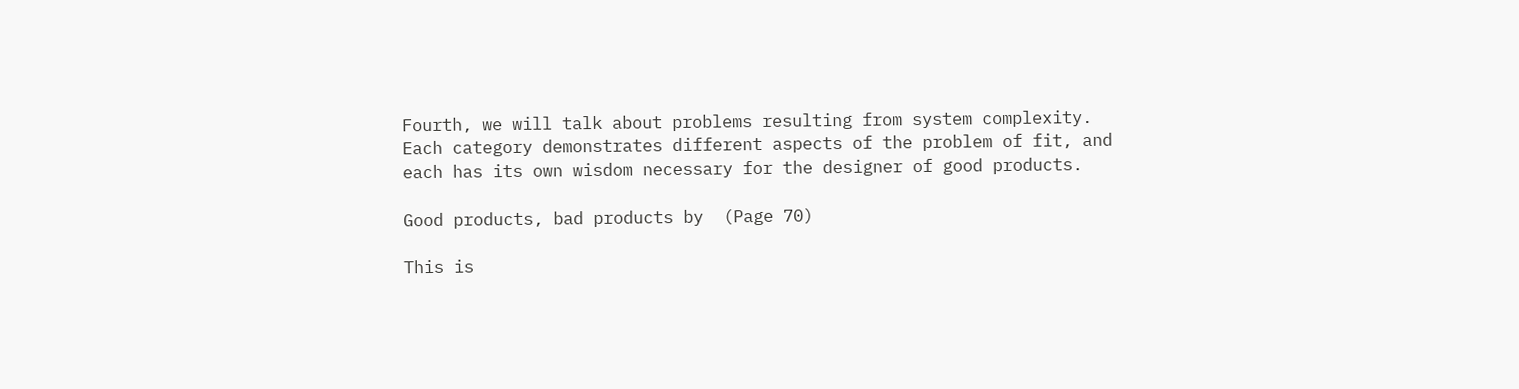Fourth, we will talk about problems resulting from system complexity. Each category demonstrates different aspects of the problem of fit, and each has its own wisdom necessary for the designer of good products.

Good products, bad products by  (Page 70)

This is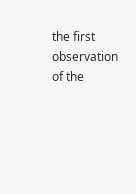the first observation of the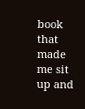book that made me sit up and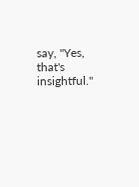say, "Yes, that's insightful."